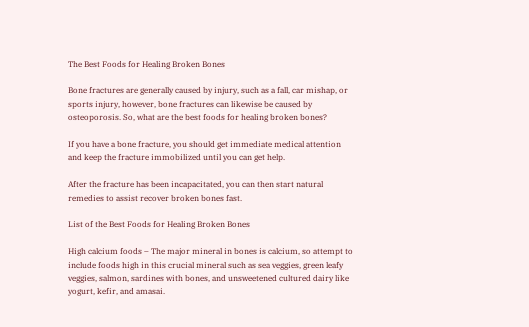The Best Foods for Healing Broken Bones

Bone fractures are generally caused by injury, such as a fall, car mishap, or sports injury, however, bone fractures can likewise be caused by osteoporosis. So, what are the best foods for healing broken bones?

If you have a bone fracture, you should get immediate medical attention and keep the fracture immobilized until you can get help.

After the fracture has been incapacitated, you can then start natural remedies to assist recover broken bones fast.

List of the Best Foods for Healing Broken Bones

High calcium foods – The major mineral in bones is calcium, so attempt to include foods high in this crucial mineral such as sea veggies, green leafy veggies, salmon, sardines with bones, and unsweetened cultured dairy like yogurt, kefir, and amasai.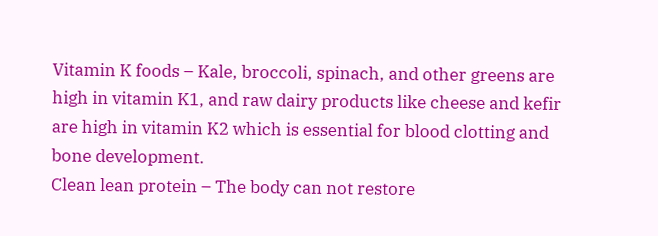Vitamin K foods – Kale, broccoli, spinach, and other greens are high in vitamin K1, and raw dairy products like cheese and kefir are high in vitamin K2 which is essential for blood clotting and bone development.
Clean lean protein – The body can not restore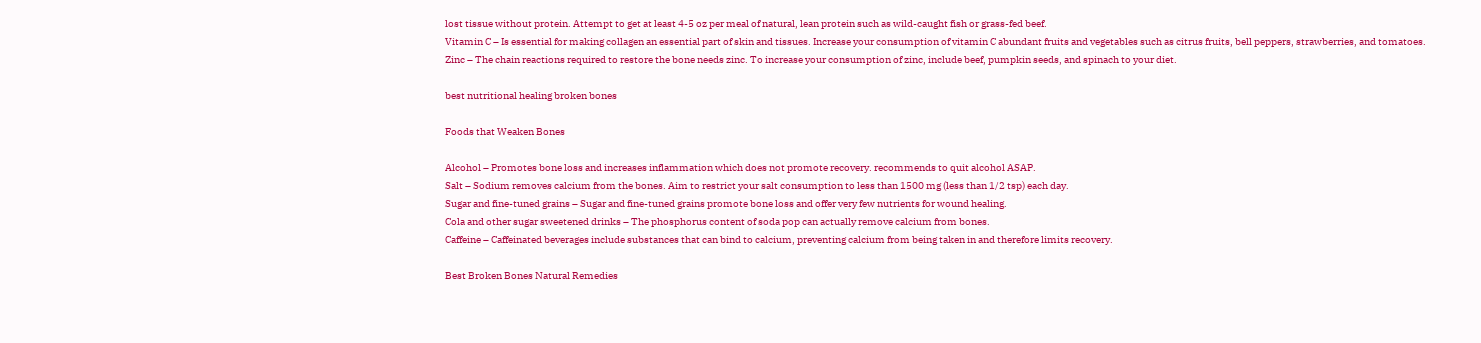lost tissue without protein. Attempt to get at least 4-5 oz per meal of natural, lean protein such as wild-caught fish or grass-fed beef.
Vitamin C – Is essential for making collagen an essential part of skin and tissues. Increase your consumption of vitamin C abundant fruits and vegetables such as citrus fruits, bell peppers, strawberries, and tomatoes.
Zinc – The chain reactions required to restore the bone needs zinc. To increase your consumption of zinc, include beef, pumpkin seeds, and spinach to your diet.

best nutritional healing broken bones

Foods that Weaken Bones

Alcohol – Promotes bone loss and increases inflammation which does not promote recovery. recommends to quit alcohol ASAP.
Salt – Sodium removes calcium from the bones. Aim to restrict your salt consumption to less than 1500 mg (less than 1/2 tsp) each day.
Sugar and fine-tuned grains – Sugar and fine-tuned grains promote bone loss and offer very few nutrients for wound healing.
Cola and other sugar sweetened drinks – The phosphorus content of soda pop can actually remove calcium from bones.
Caffeine – Caffeinated beverages include substances that can bind to calcium, preventing calcium from being taken in and therefore limits recovery.

Best Broken Bones Natural Remedies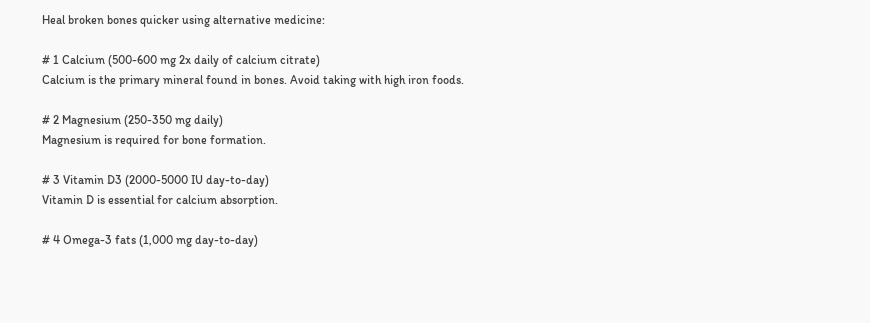Heal broken bones quicker using alternative medicine:

# 1 Calcium (500-600 mg 2x daily of calcium citrate)
Calcium is the primary mineral found in bones. Avoid taking with high iron foods.

# 2 Magnesium (250-350 mg daily)
Magnesium is required for bone formation.

# 3 Vitamin D3 (2000-5000 IU day-to-day)
Vitamin D is essential for calcium absorption.

# 4 Omega-3 fats (1,000 mg day-to-day)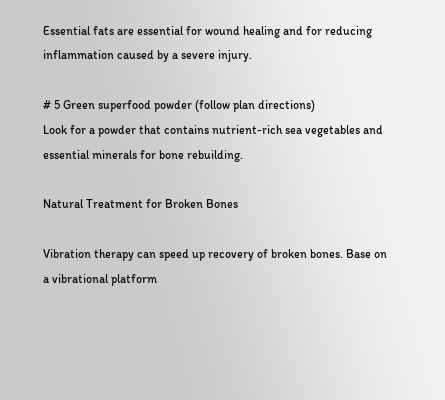Essential fats are essential for wound healing and for reducing inflammation caused by a severe injury.

# 5 Green superfood powder (follow plan directions)
Look for a powder that contains nutrient-rich sea vegetables and essential minerals for bone rebuilding.

Natural Treatment for Broken Bones

Vibration therapy can speed up recovery of broken bones. Base on a vibrational platform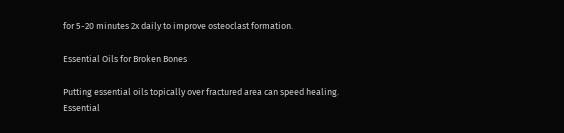for 5-20 minutes 2x daily to improve osteoclast formation.

Essential Oils for Broken Bones

Putting essential oils topically over fractured area can speed healing. Essential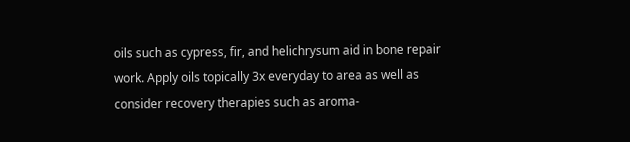oils such as cypress, fir, and helichrysum aid in bone repair work. Apply oils topically 3x everyday to area as well as consider recovery therapies such as aroma-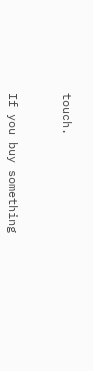touch.


If you buy something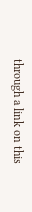through a link on this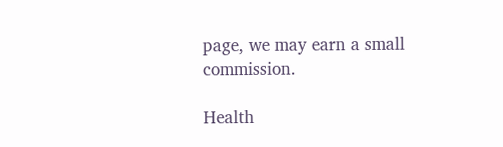page, we may earn a small commission.

Health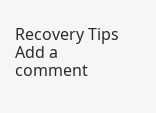Recovery Tips
Add a comment